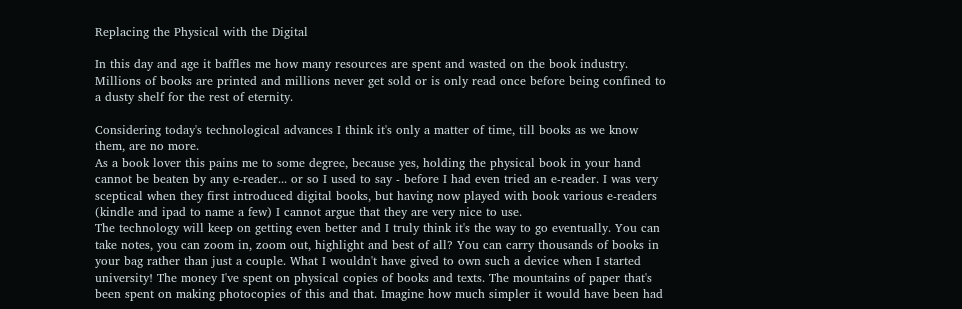Replacing the Physical with the Digital

In this day and age it baffles me how many resources are spent and wasted on the book industry.
Millions of books are printed and millions never get sold or is only read once before being confined to a dusty shelf for the rest of eternity.

Considering today's technological advances I think it's only a matter of time, till books as we know them, are no more.
As a book lover this pains me to some degree, because yes, holding the physical book in your hand cannot be beaten by any e-reader... or so I used to say - before I had even tried an e-reader. I was very sceptical when they first introduced digital books, but having now played with book various e-readers (kindle and ipad to name a few) I cannot argue that they are very nice to use.
The technology will keep on getting even better and I truly think it's the way to go eventually. You can take notes, you can zoom in, zoom out, highlight and best of all? You can carry thousands of books in your bag rather than just a couple. What I wouldn't have gived to own such a device when I started university! The money I've spent on physical copies of books and texts. The mountains of paper that's been spent on making photocopies of this and that. Imagine how much simpler it would have been had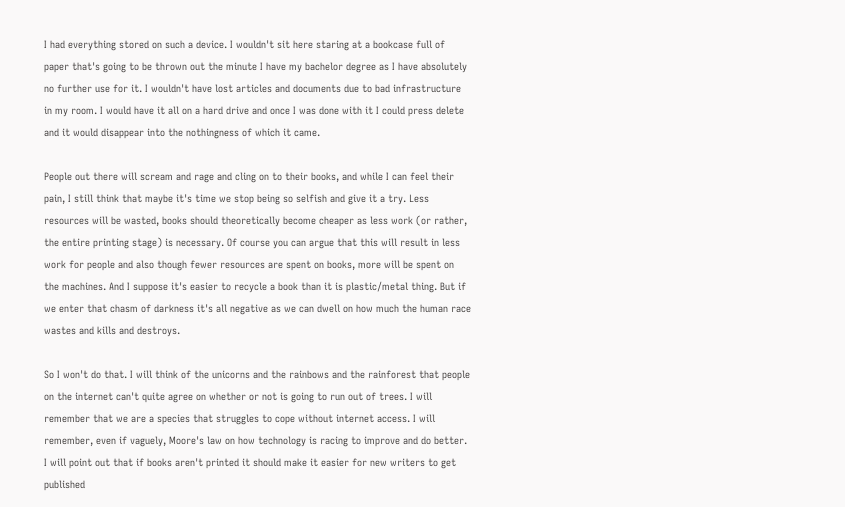I had everything stored on such a device. I wouldn't sit here staring at a bookcase full of paper that's going to be thrown out the minute I have my bachelor degree as I have absolutely no further use for it. I wouldn't have lost articles and documents due to bad infrastructure in my room. I would have it all on a hard drive and once I was done with it I could press delete and it would disappear into the nothingness of which it came.

People out there will scream and rage and cling on to their books, and while I can feel their pain, I still think that maybe it's time we stop being so selfish and give it a try. Less resources will be wasted, books should theoretically become cheaper as less work (or rather, the entire printing stage) is necessary. Of course you can argue that this will result in less work for people and also though fewer resources are spent on books, more will be spent on the machines. And I suppose it's easier to recycle a book than it is plastic/metal thing. But if we enter that chasm of darkness it's all negative as we can dwell on how much the human race wastes and kills and destroys.

So I won't do that. I will think of the unicorns and the rainbows and the rainforest that people on the internet can't quite agree on whether or not is going to run out of trees. I will remember that we are a species that struggles to cope without internet access. I will remember, even if vaguely, Moore's law on how technology is racing to improve and do better. I will point out that if books aren't printed it should make it easier for new writers to get published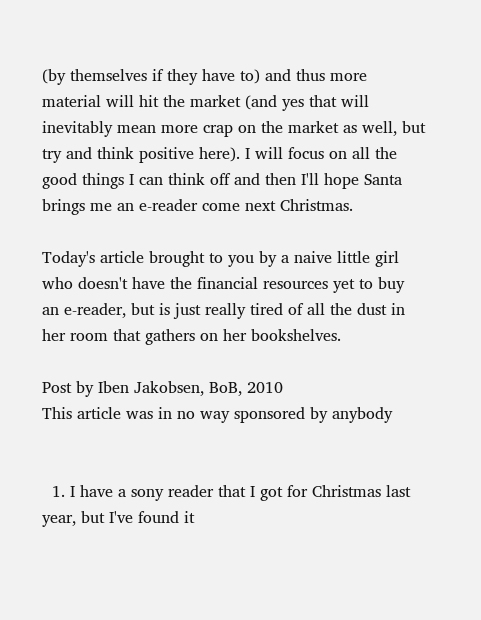(by themselves if they have to) and thus more material will hit the market (and yes that will inevitably mean more crap on the market as well, but try and think positive here). I will focus on all the good things I can think off and then I'll hope Santa brings me an e-reader come next Christmas.

Today's article brought to you by a naive little girl who doesn't have the financial resources yet to buy an e-reader, but is just really tired of all the dust in her room that gathers on her bookshelves.

Post by Iben Jakobsen, BoB, 2010
This article was in no way sponsored by anybody


  1. I have a sony reader that I got for Christmas last year, but I've found it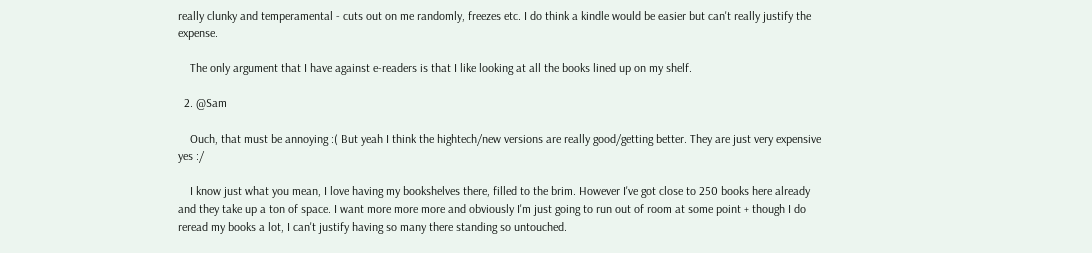really clunky and temperamental - cuts out on me randomly, freezes etc. I do think a kindle would be easier but can't really justify the expense.

    The only argument that I have against e-readers is that I like looking at all the books lined up on my shelf.

  2. @Sam

    Ouch, that must be annoying :( But yeah I think the hightech/new versions are really good/getting better. They are just very expensive yes :/

    I know just what you mean, I love having my bookshelves there, filled to the brim. However I've got close to 250 books here already and they take up a ton of space. I want more more more and obviously I'm just going to run out of room at some point + though I do reread my books a lot, I can't justify having so many there standing so untouched.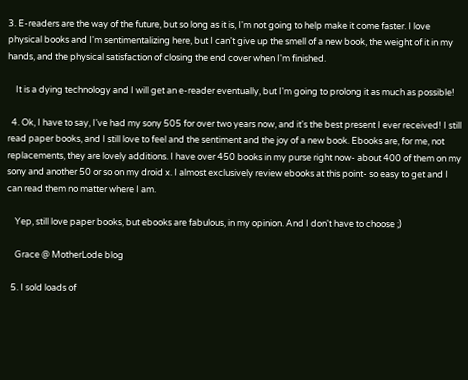3. E-readers are the way of the future, but so long as it is, I'm not going to help make it come faster. I love physical books and I'm sentimentalizing here, but I can't give up the smell of a new book, the weight of it in my hands, and the physical satisfaction of closing the end cover when I'm finished.

    It is a dying technology and I will get an e-reader eventually, but I'm going to prolong it as much as possible!

  4. Ok, I have to say, I've had my sony 505 for over two years now, and it's the best present I ever received! I still read paper books, and I still love to feel and the sentiment and the joy of a new book. Ebooks are, for me, not replacements, they are lovely additions. I have over 450 books in my purse right now- about 400 of them on my sony and another 50 or so on my droid x. I almost exclusively review ebooks at this point- so easy to get and I can read them no matter where I am.

    Yep, still love paper books, but ebooks are fabulous, in my opinion. And I don't have to choose ;)

    Grace @ MotherLode blog

  5. I sold loads of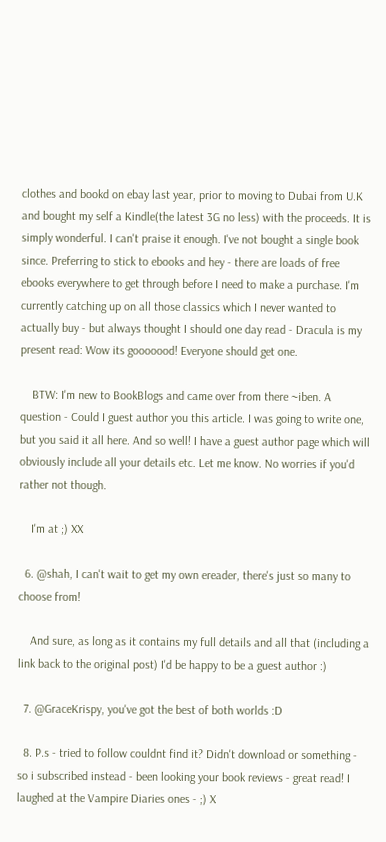clothes and bookd on ebay last year, prior to moving to Dubai from U.K and bought my self a Kindle(the latest 3G no less) with the proceeds. It is simply wonderful. I can't praise it enough. I've not bought a single book since. Preferring to stick to ebooks and hey - there are loads of free ebooks everywhere to get through before I need to make a purchase. I'm currently catching up on all those classics which I never wanted to actually buy - but always thought I should one day read - Dracula is my present read: Wow its gooooood! Everyone should get one.

    BTW: I'm new to BookBlogs and came over from there ~iben. A question - Could I guest author you this article. I was going to write one, but you said it all here. And so well! I have a guest author page which will obviously include all your details etc. Let me know. No worries if you'd rather not though.

    I'm at ;) XX

  6. @shah, I can't wait to get my own ereader, there's just so many to choose from!

    And sure, as long as it contains my full details and all that (including a link back to the original post) I'd be happy to be a guest author :)

  7. @GraceKrispy, you've got the best of both worlds :D

  8. P.s - tried to follow couldnt find it? Didn't download or something - so i subscribed instead - been looking your book reviews - great read! I laughed at the Vampire Diaries ones - ;) X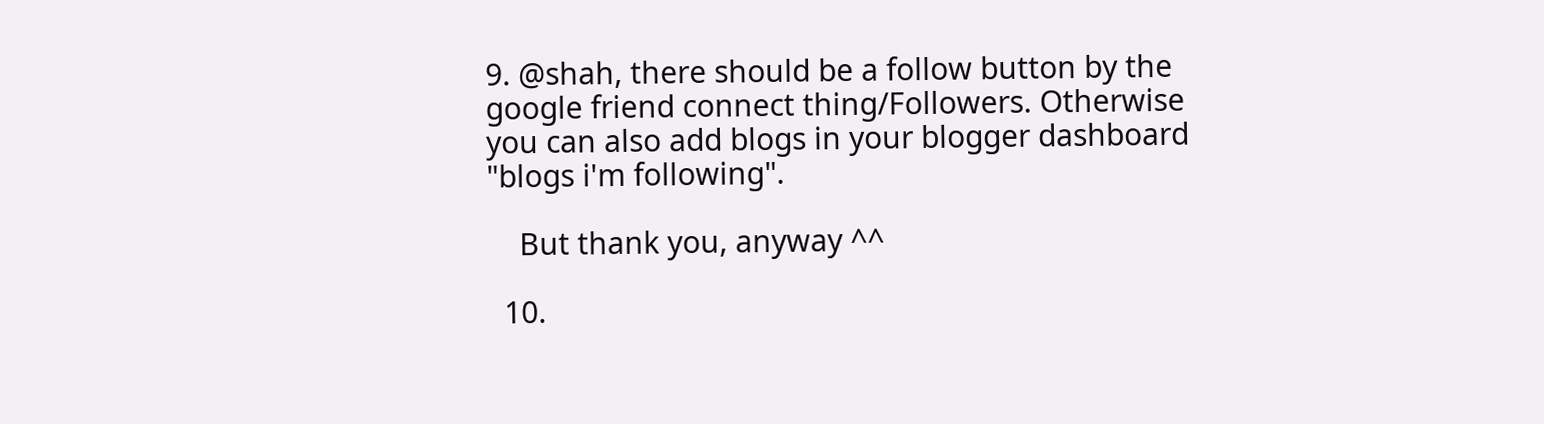9. @shah, there should be a follow button by the google friend connect thing/Followers. Otherwise you can also add blogs in your blogger dashboard "blogs i'm following".

    But thank you, anyway ^^

  10.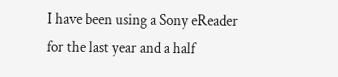I have been using a Sony eReader for the last year and a half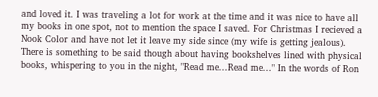and loved it. I was traveling a lot for work at the time and it was nice to have all my books in one spot, not to mention the space I saved. For Christmas I recieved a Nook Color and have not let it leave my side since (my wife is getting jealous). There is something to be said though about having bookshelves lined with physical books, whispering to you in the night, "Read me...Read me..." In the words of Ron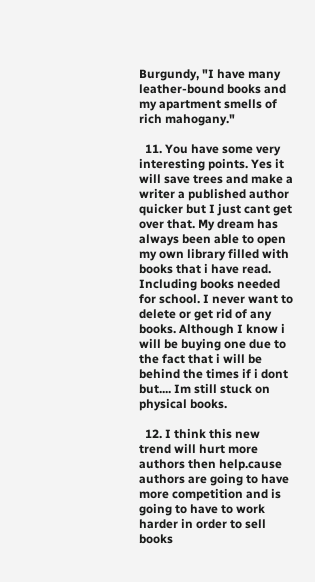Burgundy, "I have many leather-bound books and my apartment smells of rich mahogany."

  11. You have some very interesting points. Yes it will save trees and make a writer a published author quicker but I just cant get over that. My dream has always been able to open my own library filled with books that i have read. Including books needed for school. I never want to delete or get rid of any books. Although I know i will be buying one due to the fact that i will be behind the times if i dont but.... Im still stuck on physical books.

  12. I think this new trend will hurt more authors then help.cause authors are going to have more competition and is going to have to work harder in order to sell books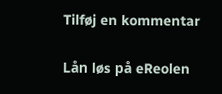Tilføj en kommentar

Lån løs på eReolen